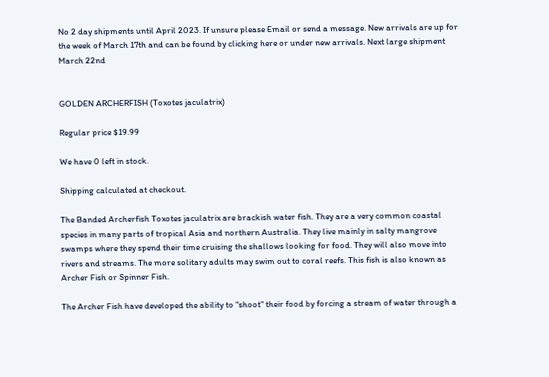No 2 day shipments until April 2023. If unsure please Email or send a message. New arrivals are up for the week of March 17th and can be found by clicking here or under new arrivals. Next large shipment March 22nd


GOLDEN ARCHERFISH (Toxotes jaculatrix)

Regular price $19.99

We have 0 left in stock.

Shipping calculated at checkout.

The Banded Archerfish Toxotes jaculatrix are brackish water fish. They are a very common coastal species in many parts of tropical Asia and northern Australia. They live mainly in salty mangrove swamps where they spend their time cruising the shallows looking for food. They will also move into rivers and streams. The more solitary adults may swim out to coral reefs. This fish is also known as Archer Fish or Spinner Fish.

The Archer Fish have developed the ability to "shoot" their food by forcing a stream of water through a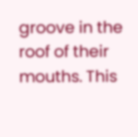groove in the roof of their mouths. This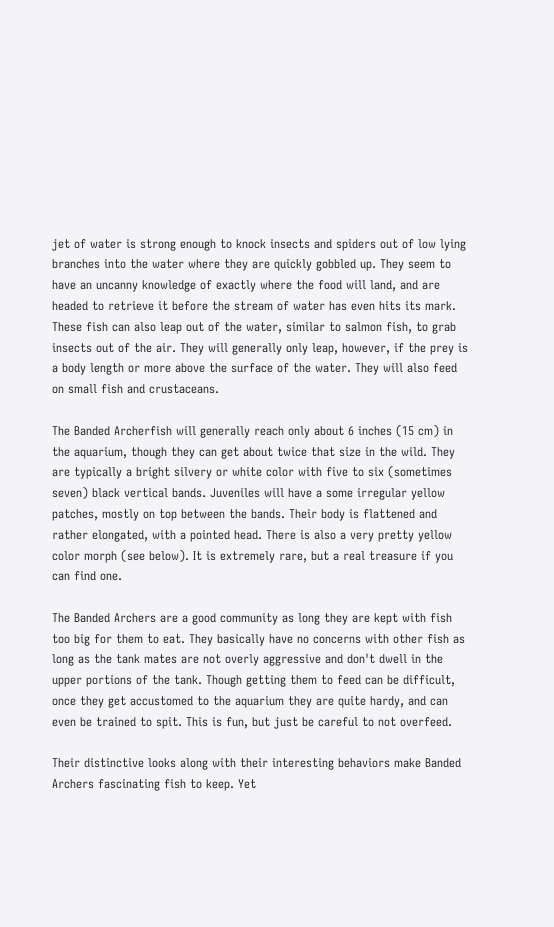jet of water is strong enough to knock insects and spiders out of low lying branches into the water where they are quickly gobbled up. They seem to have an uncanny knowledge of exactly where the food will land, and are headed to retrieve it before the stream of water has even hits its mark. These fish can also leap out of the water, similar to salmon fish, to grab insects out of the air. They will generally only leap, however, if the prey is a body length or more above the surface of the water. They will also feed on small fish and crustaceans.

The Banded Archerfish will generally reach only about 6 inches (15 cm) in the aquarium, though they can get about twice that size in the wild. They are typically a bright silvery or white color with five to six (sometimes seven) black vertical bands. Juveniles will have a some irregular yellow patches, mostly on top between the bands. Their body is flattened and rather elongated, with a pointed head. There is also a very pretty yellow color morph (see below). It is extremely rare, but a real treasure if you can find one.

The Banded Archers are a good community as long they are kept with fish too big for them to eat. They basically have no concerns with other fish as long as the tank mates are not overly aggressive and don't dwell in the upper portions of the tank. Though getting them to feed can be difficult, once they get accustomed to the aquarium they are quite hardy, and can even be trained to spit. This is fun, but just be careful to not overfeed.

Their distinctive looks along with their interesting behaviors make Banded Archers fascinating fish to keep. Yet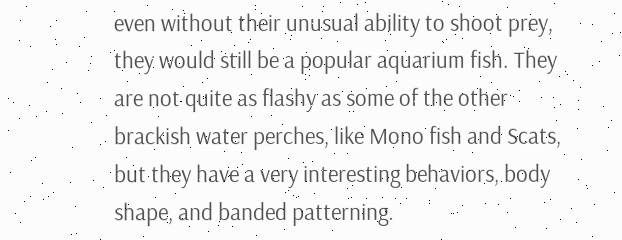even without their unusual ability to shoot prey, they would still be a popular aquarium fish. They are not quite as flashy as some of the other brackish water perches, like Mono fish and Scats, but they have a very interesting behaviors, body shape, and banded patterning.